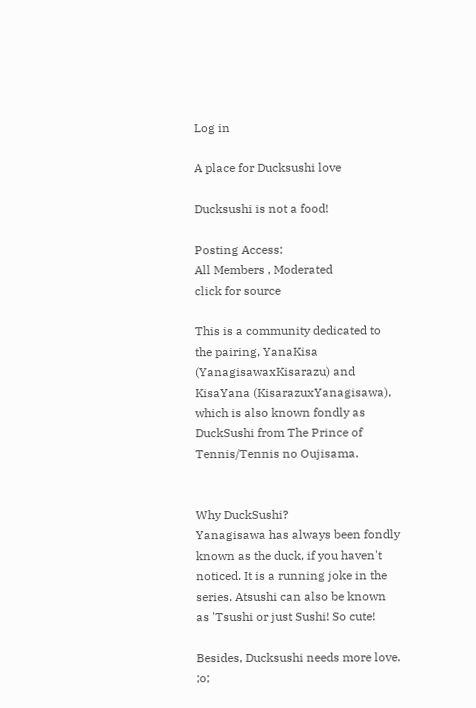Log in

A place for Ducksushi love

Ducksushi is not a food!

Posting Access:
All Members , Moderated
click for source

This is a community dedicated to the pairing, YanaKisa (YanagisawaxKisarazu) and KisaYana (KisarazuxYanagisawa), which is also known fondly as DuckSushi from The Prince of Tennis/Tennis no Oujisama.


Why DuckSushi?
Yanagisawa has always been fondly known as the duck, if you haven't noticed. It is a running joke in the series. Atsushi can also be known as 'Tsushi or just Sushi! So cute!

Besides, Ducksushi needs more love. ;o;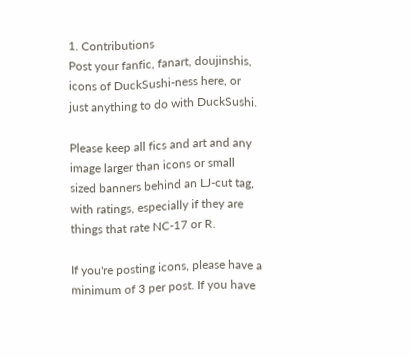1. Contributions
Post your fanfic, fanart, doujinshis, icons of DuckSushi-ness here, or just anything to do with DuckSushi.

Please keep all fics and art and any image larger than icons or small sized banners behind an LJ-cut tag, with ratings, especially if they are things that rate NC-17 or R.

If you're posting icons, please have a minimum of 3 per post. If you have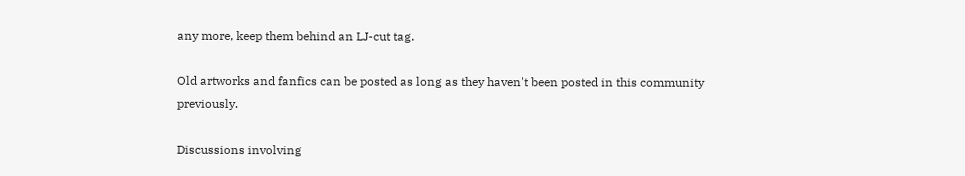any more, keep them behind an LJ-cut tag.

Old artworks and fanfics can be posted as long as they haven't been posted in this community previously.

Discussions involving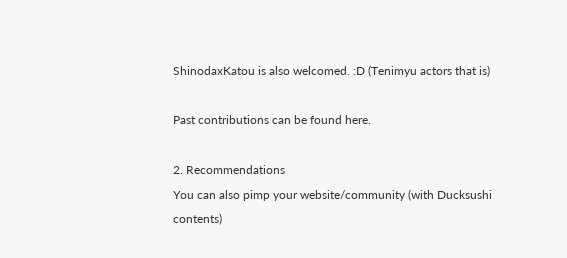ShinodaxKatou is also welcomed. :D (Tenimyu actors that is)

Past contributions can be found here.

2. Recommendations
You can also pimp your website/community (with Ducksushi contents)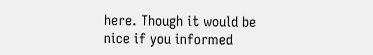here. Though it would be nice if you informed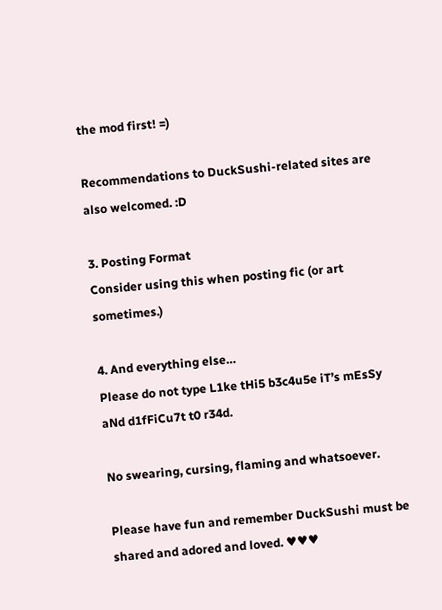the mod first! =)

Recommendations to DuckSushi-related sites are also welcomed. :D

3. Posting Format
Consider using this when posting fic (or art sometimes.)

4. And everything else…
Please do not type L1ke tHi5 b3c4u5e iT’s mEsSy aNd d1fFiCu7t t0 r34d.

No swearing, cursing, flaming and whatsoever.

Please have fun and remember DuckSushi must be shared and adored and loved. ♥♥♥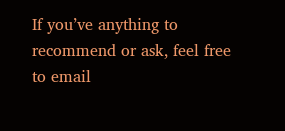If you’ve anything to recommend or ask, feel free to email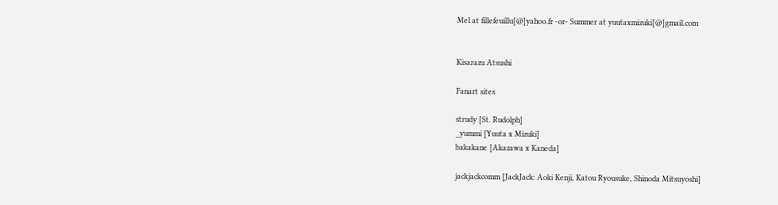Mel at fillefeuillu[@]yahoo.fr -or- Summer at yuutaxmizuki[@]gmail.com


Kisarazu Atsushi

Fanart sites

strudy [St. Rudolph]
_yummi [Yuuta x Mizuki]
bakakane [Akazawa x Kaneda]

jackjackcomm [JackJack: Aoki Kenji, Katou Ryousuke, Shinoda Mitsuyoshi]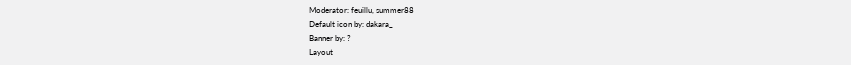Moderator: feuillu, summer88
Default icon by: dakara_
Banner by: ?
Layout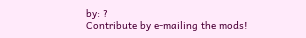by: ?
Contribute by e-mailing the mods!